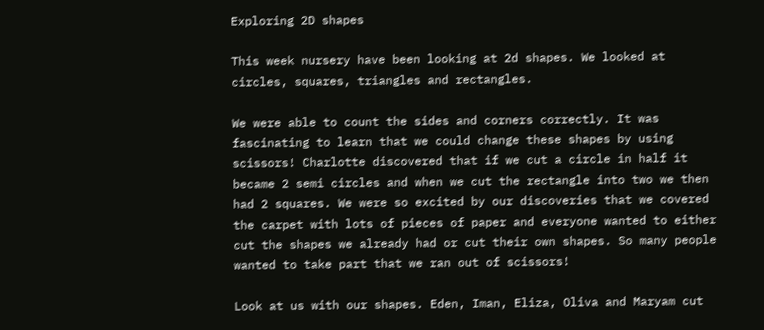Exploring 2D shapes

This week nursery have been looking at 2d shapes. We looked at circles, squares, triangles and rectangles.

We were able to count the sides and corners correctly. It was fascinating to learn that we could change these shapes by using scissors! Charlotte discovered that if we cut a circle in half it became 2 semi circles and when we cut the rectangle into two we then had 2 squares. We were so excited by our discoveries that we covered the carpet with lots of pieces of paper and everyone wanted to either cut the shapes we already had or cut their own shapes. So many people wanted to take part that we ran out of scissors!

Look at us with our shapes. Eden, Iman, Eliza, Oliva and Maryam cut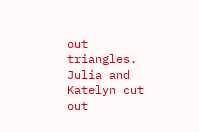out triangles. Julia and Katelyn cut out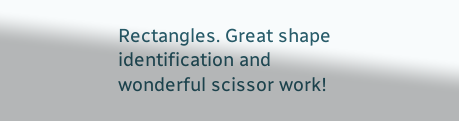Rectangles. Great shape identification and wonderful scissor work!